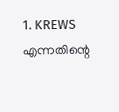1. KREWS എന്നതിന്റെ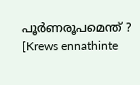പൂർണരൂപമെന്ത് ? [Krews ennathinte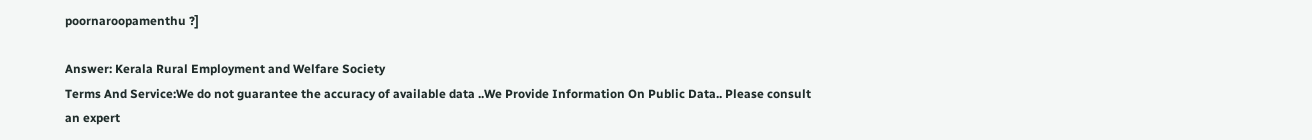poornaroopamenthu ?]

Answer: Kerala Rural Employment and Welfare Society
Terms And Service:We do not guarantee the accuracy of available data ..We Provide Information On Public Data.. Please consult an expert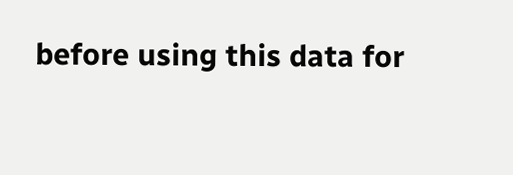before using this data for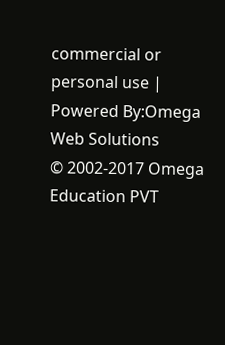commercial or personal use | Powered By:Omega Web Solutions
© 2002-2017 Omega Education PVT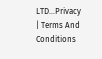LTD...Privacy | Terms And Conditions